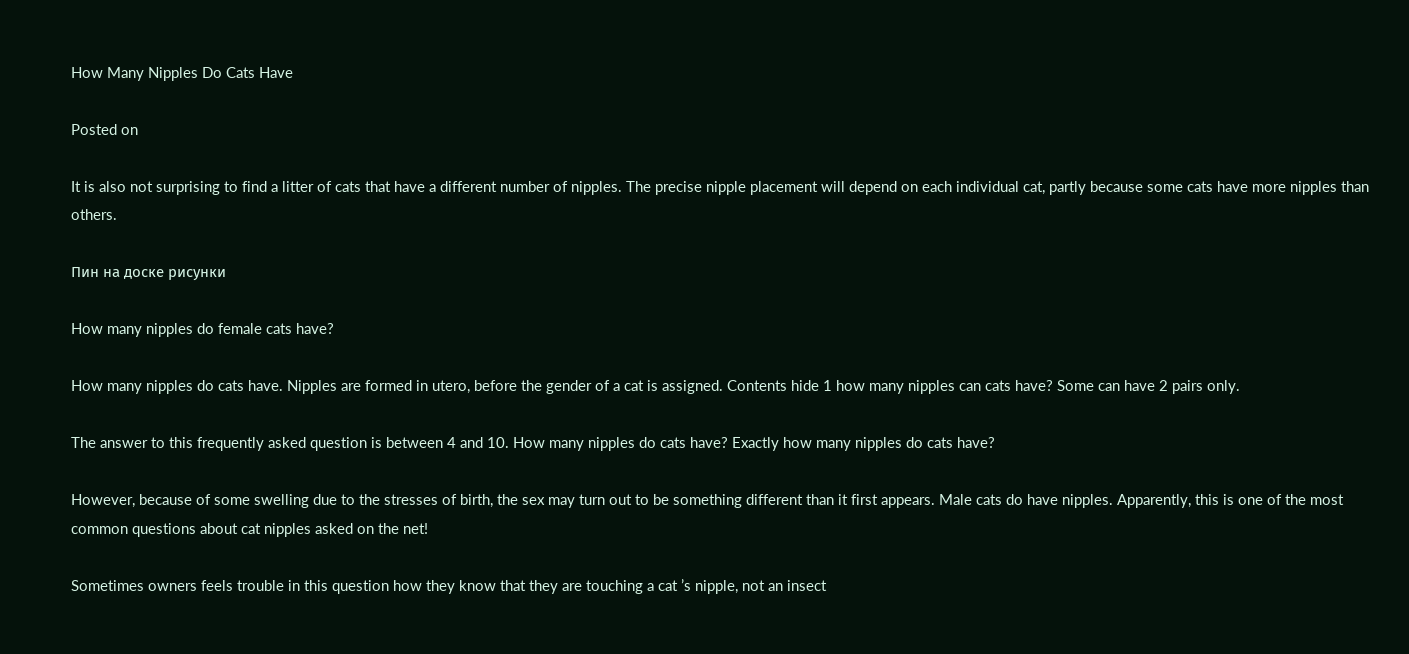How Many Nipples Do Cats Have

Posted on

It is also not surprising to find a litter of cats that have a different number of nipples. The precise nipple placement will depend on each individual cat, partly because some cats have more nipples than others.

Пин на доске рисунки

How many nipples do female cats have?

How many nipples do cats have. Nipples are formed in utero, before the gender of a cat is assigned. Contents hide 1 how many nipples can cats have? Some can have 2 pairs only.

The answer to this frequently asked question is between 4 and 10. How many nipples do cats have? Exactly how many nipples do cats have?

However, because of some swelling due to the stresses of birth, the sex may turn out to be something different than it first appears. Male cats do have nipples. Apparently, this is one of the most common questions about cat nipples asked on the net!

Sometimes owners feels trouble in this question how they know that they are touching a cat ’s nipple, not an insect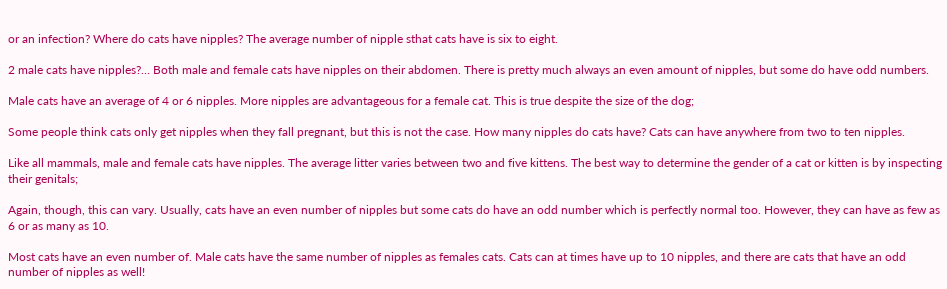or an infection? Where do cats have nipples? The average number of nipple sthat cats have is six to eight.

2 male cats have nipples?… Both male and female cats have nipples on their abdomen. There is pretty much always an even amount of nipples, but some do have odd numbers.

Male cats have an average of 4 or 6 nipples. More nipples are advantageous for a female cat. This is true despite the size of the dog;

Some people think cats only get nipples when they fall pregnant, but this is not the case. How many nipples do cats have? Cats can have anywhere from two to ten nipples.

Like all mammals, male and female cats have nipples. The average litter varies between two and five kittens. The best way to determine the gender of a cat or kitten is by inspecting their genitals;

Again, though, this can vary. Usually, cats have an even number of nipples but some cats do have an odd number which is perfectly normal too. However, they can have as few as 6 or as many as 10.

Most cats have an even number of. Male cats have the same number of nipples as females cats. Cats can at times have up to 10 nipples, and there are cats that have an odd number of nipples as well!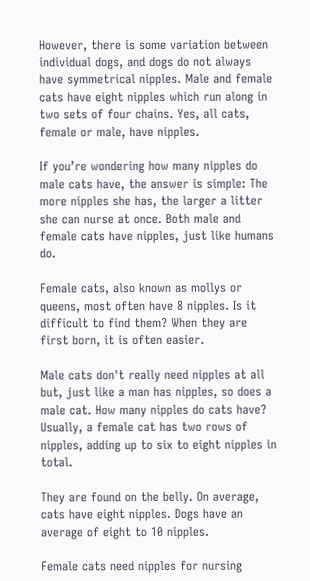However, there is some variation between individual dogs, and dogs do not always have symmetrical nipples. Male and female cats have eight nipples which run along in two sets of four chains. Yes, all cats, female or male, have nipples.

If you’re wondering how many nipples do male cats have, the answer is simple: The more nipples she has, the larger a litter she can nurse at once. Both male and female cats have nipples, just like humans do.

Female cats, also known as mollys or queens, most often have 8 nipples. Is it difficult to find them? When they are first born, it is often easier.

Male cats don't really need nipples at all but, just like a man has nipples, so does a male cat. How many nipples do cats have? Usually, a female cat has two rows of nipples, adding up to six to eight nipples in total.

They are found on the belly. On average, cats have eight nipples. Dogs have an average of eight to 10 nipples.

Female cats need nipples for nursing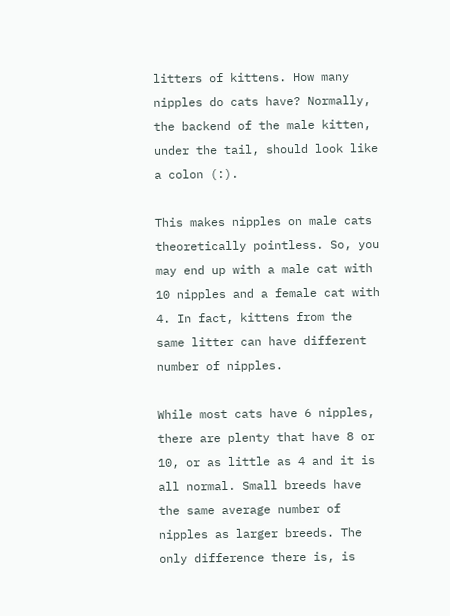litters of kittens. How many nipples do cats have? Normally, the backend of the male kitten, under the tail, should look like a colon (:).

This makes nipples on male cats theoretically pointless. So, you may end up with a male cat with 10 nipples and a female cat with 4. In fact, kittens from the same litter can have different number of nipples.

While most cats have 6 nipples, there are plenty that have 8 or 10, or as little as 4 and it is all normal. Small breeds have the same average number of nipples as larger breeds. The only difference there is, is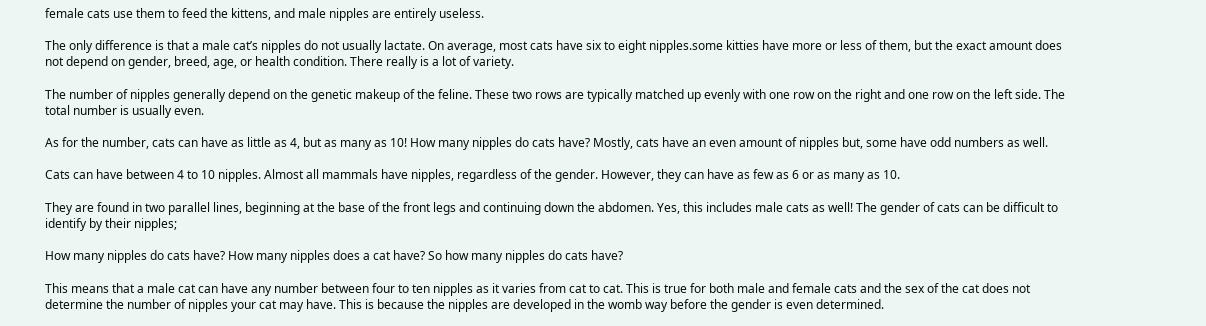female cats use them to feed the kittens, and male nipples are entirely useless.

The only difference is that a male cat’s nipples do not usually lactate. On average, most cats have six to eight nipples.some kitties have more or less of them, but the exact amount does not depend on gender, breed, age, or health condition. There really is a lot of variety.

The number of nipples generally depend on the genetic makeup of the feline. These two rows are typically matched up evenly with one row on the right and one row on the left side. The total number is usually even.

As for the number, cats can have as little as 4, but as many as 10! How many nipples do cats have? Mostly, cats have an even amount of nipples but, some have odd numbers as well.

Cats can have between 4 to 10 nipples. Almost all mammals have nipples, regardless of the gender. However, they can have as few as 6 or as many as 10.

They are found in two parallel lines, beginning at the base of the front legs and continuing down the abdomen. Yes, this includes male cats as well! The gender of cats can be difficult to identify by their nipples;

How many nipples do cats have? How many nipples does a cat have? So how many nipples do cats have?

This means that a male cat can have any number between four to ten nipples as it varies from cat to cat. This is true for both male and female cats and the sex of the cat does not determine the number of nipples your cat may have. This is because the nipples are developed in the womb way before the gender is even determined.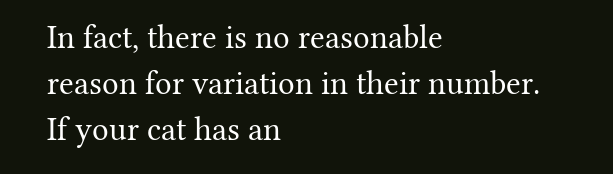In fact, there is no reasonable reason for variation in their number. If your cat has an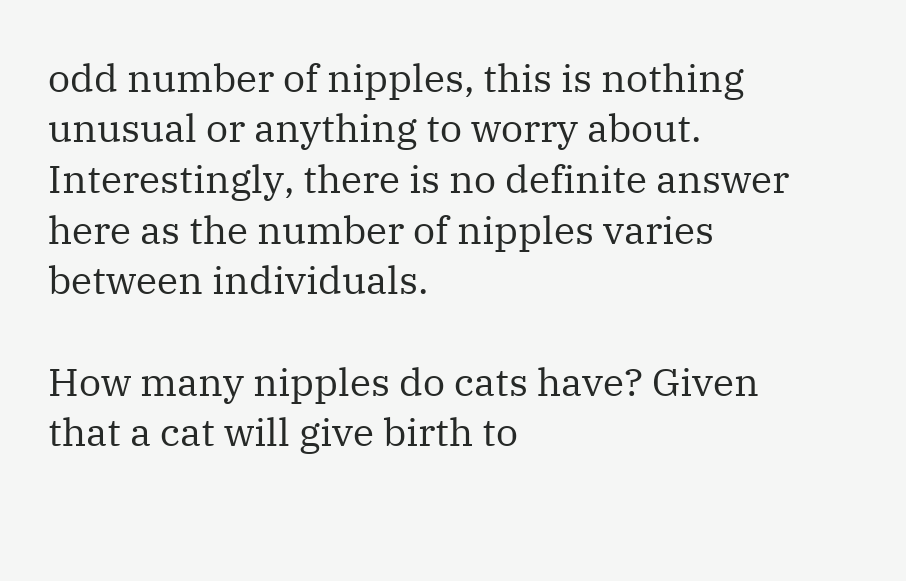odd number of nipples, this is nothing unusual or anything to worry about. Interestingly, there is no definite answer here as the number of nipples varies between individuals.

How many nipples do cats have? Given that a cat will give birth to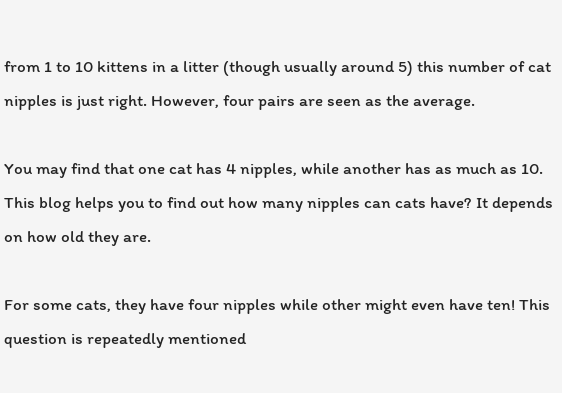from 1 to 10 kittens in a litter (though usually around 5) this number of cat nipples is just right. However, four pairs are seen as the average.

You may find that one cat has 4 nipples, while another has as much as 10. This blog helps you to find out how many nipples can cats have? It depends on how old they are.

For some cats, they have four nipples while other might even have ten! This question is repeatedly mentioned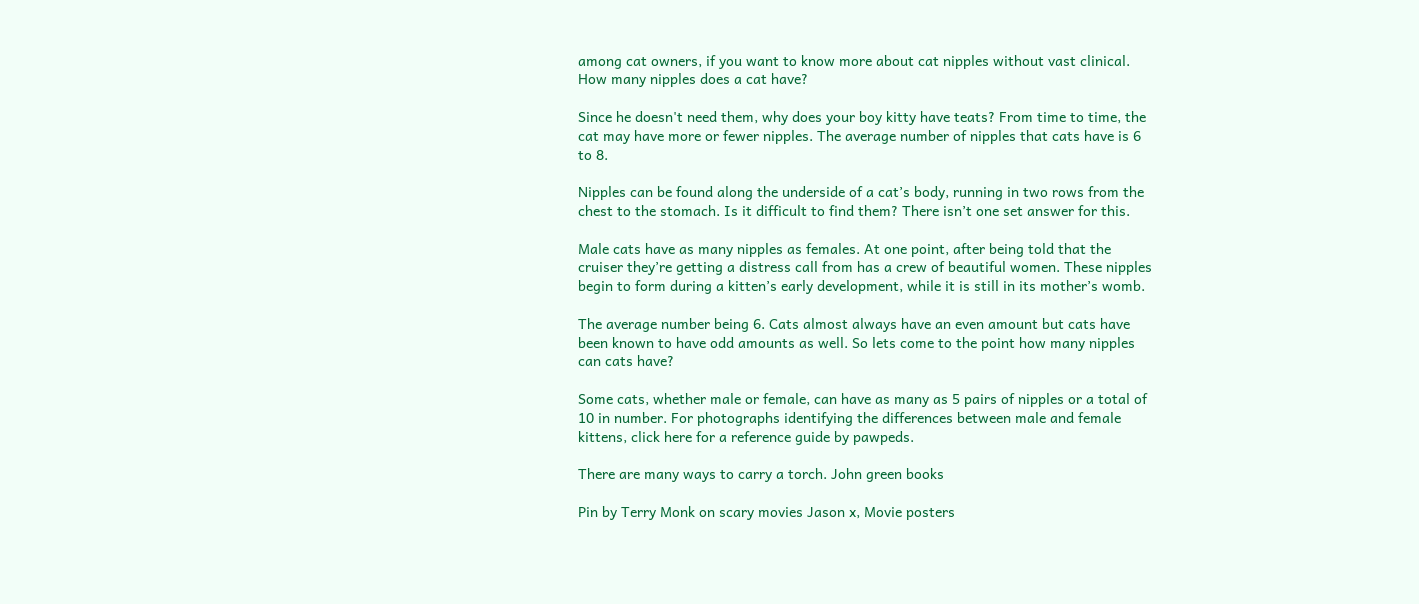among cat owners, if you want to know more about cat nipples without vast clinical. How many nipples does a cat have?

Since he doesn't need them, why does your boy kitty have teats? From time to time, the cat may have more or fewer nipples. The average number of nipples that cats have is 6 to 8.

Nipples can be found along the underside of a cat’s body, running in two rows from the chest to the stomach. Is it difficult to find them? There isn’t one set answer for this.

Male cats have as many nipples as females. At one point, after being told that the cruiser they’re getting a distress call from has a crew of beautiful women. These nipples begin to form during a kitten’s early development, while it is still in its mother’s womb.

The average number being 6. Cats almost always have an even amount but cats have been known to have odd amounts as well. So lets come to the point how many nipples can cats have?

Some cats, whether male or female, can have as many as 5 pairs of nipples or a total of 10 in number. For photographs identifying the differences between male and female kittens, click here for a reference guide by pawpeds.

There are many ways to carry a torch. John green books

Pin by Terry Monk on scary movies Jason x, Movie posters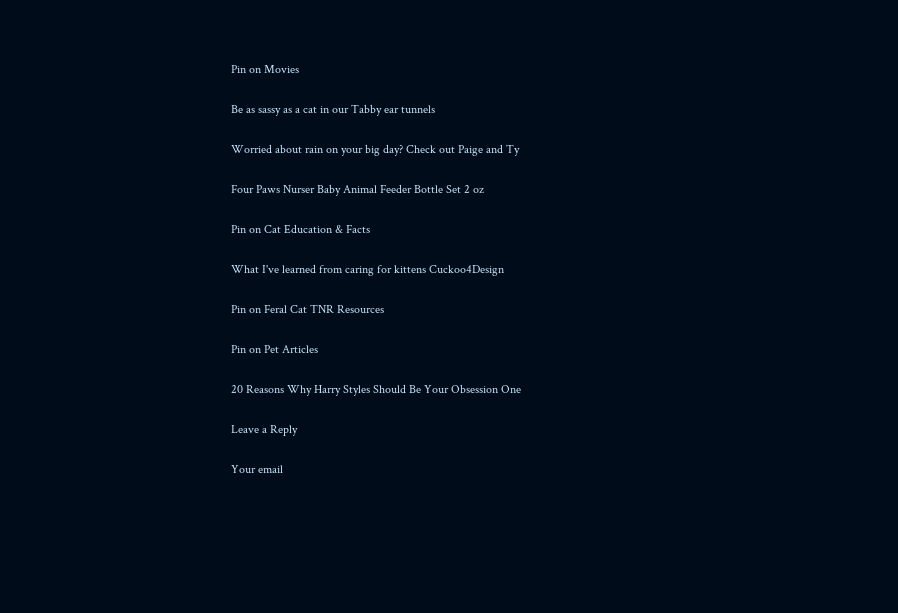Pin on Movies

Be as sassy as a cat in our Tabby ear tunnels

Worried about rain on your big day? Check out Paige and Ty

Four Paws Nurser Baby Animal Feeder Bottle Set 2 oz

Pin on Cat Education & Facts

What I've learned from caring for kittens Cuckoo4Design

Pin on Feral Cat TNR Resources

Pin on Pet Articles

20 Reasons Why Harry Styles Should Be Your Obsession One

Leave a Reply

Your email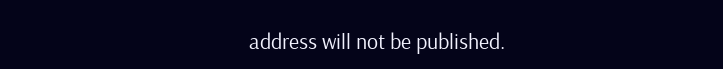address will not be published.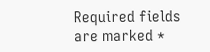Required fields are marked *